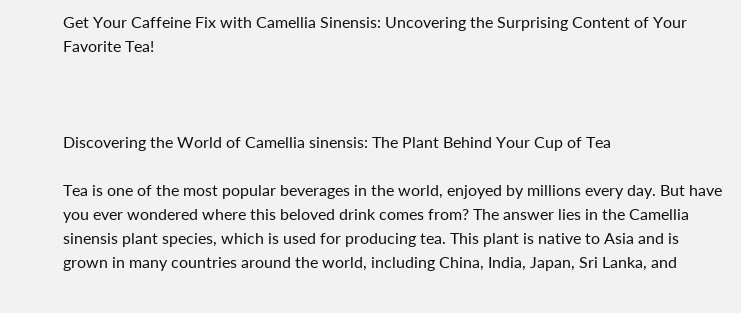Get Your Caffeine Fix with Camellia Sinensis: Uncovering the Surprising Content of Your Favorite Tea!



Discovering the World of Camellia sinensis: The Plant Behind Your Cup of Tea

Tea is one of the most popular beverages in the world, enjoyed by millions every day. But have you ever wondered where this beloved drink comes from? The answer lies in the Camellia sinensis plant species, which is used for producing tea. This plant is native to Asia and is grown in many countries around the world, including China, India, Japan, Sri Lanka, and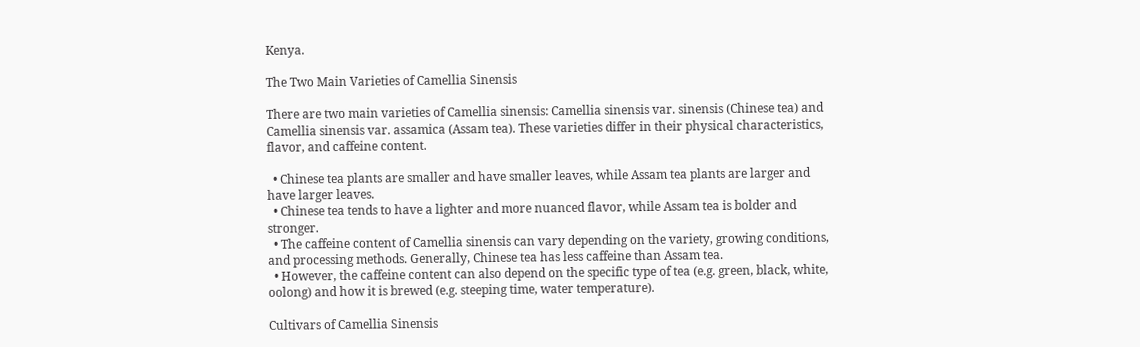Kenya.

The Two Main Varieties of Camellia Sinensis

There are two main varieties of Camellia sinensis: Camellia sinensis var. sinensis (Chinese tea) and Camellia sinensis var. assamica (Assam tea). These varieties differ in their physical characteristics, flavor, and caffeine content.

  • Chinese tea plants are smaller and have smaller leaves, while Assam tea plants are larger and have larger leaves.
  • Chinese tea tends to have a lighter and more nuanced flavor, while Assam tea is bolder and stronger.
  • The caffeine content of Camellia sinensis can vary depending on the variety, growing conditions, and processing methods. Generally, Chinese tea has less caffeine than Assam tea.
  • However, the caffeine content can also depend on the specific type of tea (e.g. green, black, white, oolong) and how it is brewed (e.g. steeping time, water temperature).

Cultivars of Camellia Sinensis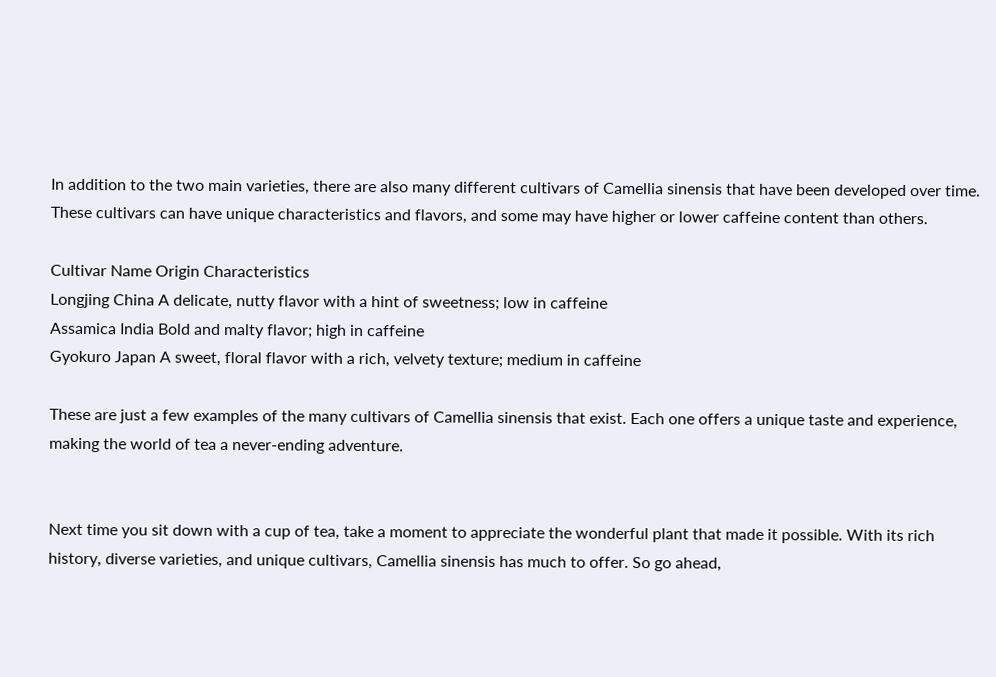In addition to the two main varieties, there are also many different cultivars of Camellia sinensis that have been developed over time. These cultivars can have unique characteristics and flavors, and some may have higher or lower caffeine content than others.

Cultivar Name Origin Characteristics
Longjing China A delicate, nutty flavor with a hint of sweetness; low in caffeine
Assamica India Bold and malty flavor; high in caffeine
Gyokuro Japan A sweet, floral flavor with a rich, velvety texture; medium in caffeine

These are just a few examples of the many cultivars of Camellia sinensis that exist. Each one offers a unique taste and experience, making the world of tea a never-ending adventure.


Next time you sit down with a cup of tea, take a moment to appreciate the wonderful plant that made it possible. With its rich history, diverse varieties, and unique cultivars, Camellia sinensis has much to offer. So go ahead,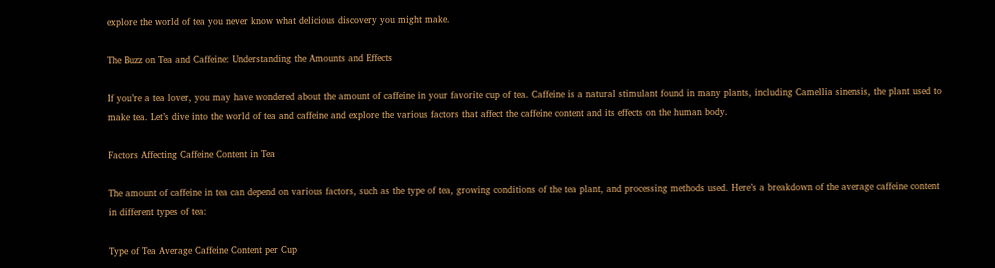explore the world of tea you never know what delicious discovery you might make.

The Buzz on Tea and Caffeine: Understanding the Amounts and Effects

If you’re a tea lover, you may have wondered about the amount of caffeine in your favorite cup of tea. Caffeine is a natural stimulant found in many plants, including Camellia sinensis, the plant used to make tea. Let’s dive into the world of tea and caffeine and explore the various factors that affect the caffeine content and its effects on the human body.

Factors Affecting Caffeine Content in Tea

The amount of caffeine in tea can depend on various factors, such as the type of tea, growing conditions of the tea plant, and processing methods used. Here’s a breakdown of the average caffeine content in different types of tea:

Type of Tea Average Caffeine Content per Cup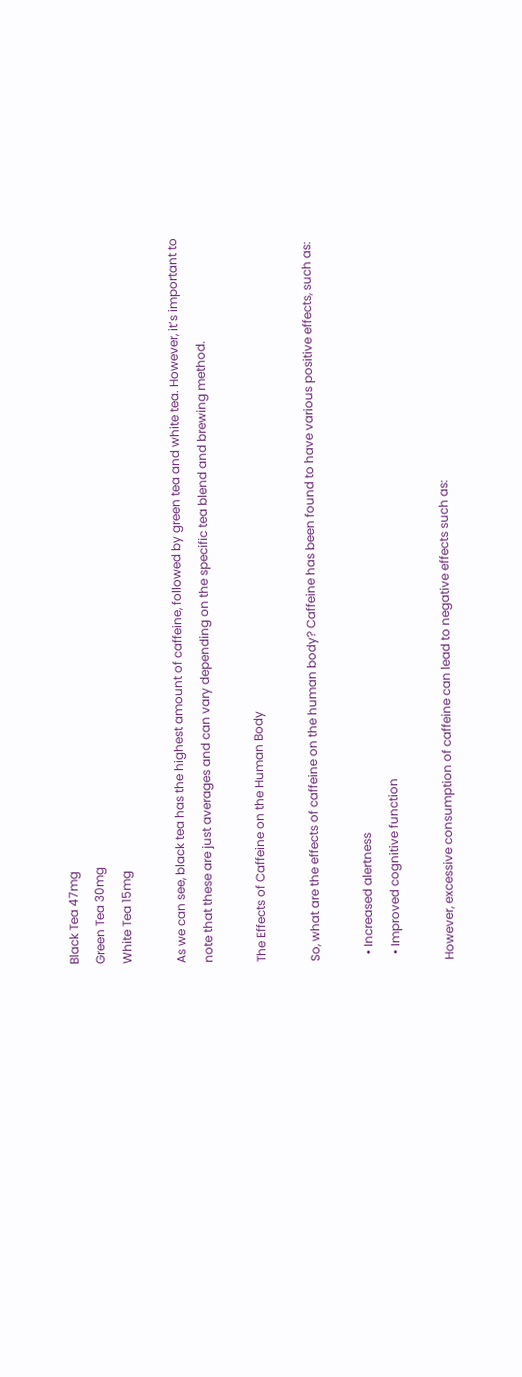Black Tea 47mg
Green Tea 30mg
White Tea 15mg

As we can see, black tea has the highest amount of caffeine, followed by green tea and white tea. However, it’s important to note that these are just averages and can vary depending on the specific tea blend and brewing method.

The Effects of Caffeine on the Human Body

So, what are the effects of caffeine on the human body? Caffeine has been found to have various positive effects, such as:

  • Increased alertness
  • Improved cognitive function

However, excessive consumption of caffeine can lead to negative effects such as: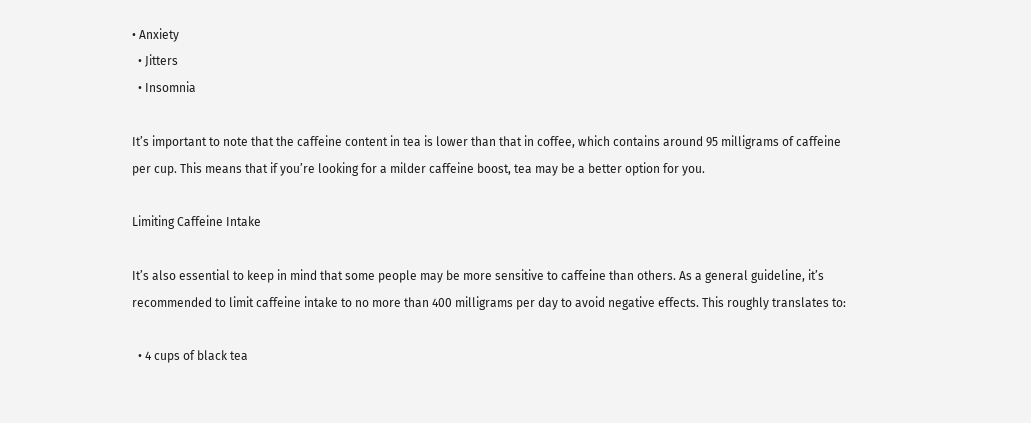• Anxiety
  • Jitters
  • Insomnia

It’s important to note that the caffeine content in tea is lower than that in coffee, which contains around 95 milligrams of caffeine per cup. This means that if you’re looking for a milder caffeine boost, tea may be a better option for you.

Limiting Caffeine Intake

It’s also essential to keep in mind that some people may be more sensitive to caffeine than others. As a general guideline, it’s recommended to limit caffeine intake to no more than 400 milligrams per day to avoid negative effects. This roughly translates to:

  • 4 cups of black tea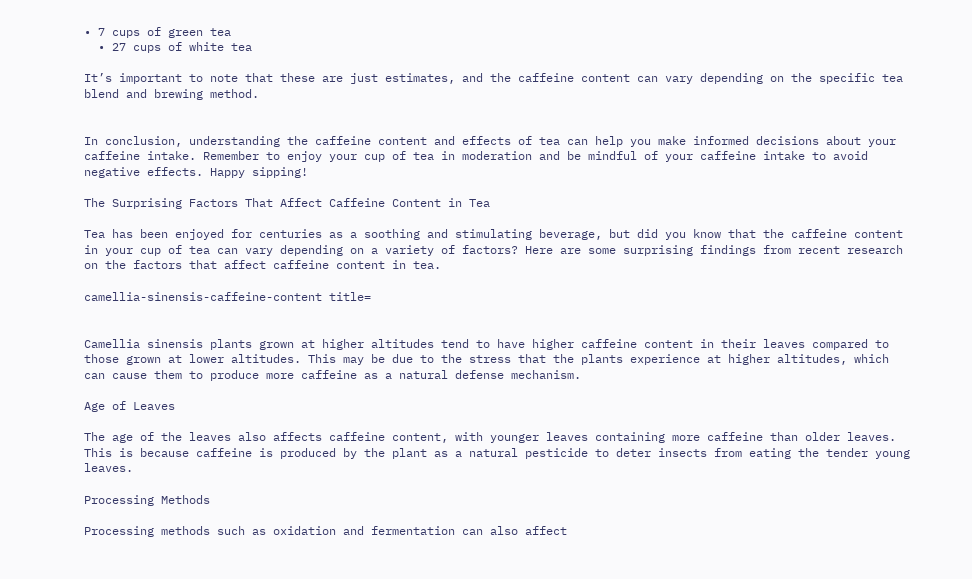• 7 cups of green tea
  • 27 cups of white tea

It’s important to note that these are just estimates, and the caffeine content can vary depending on the specific tea blend and brewing method.


In conclusion, understanding the caffeine content and effects of tea can help you make informed decisions about your caffeine intake. Remember to enjoy your cup of tea in moderation and be mindful of your caffeine intake to avoid negative effects. Happy sipping!

The Surprising Factors That Affect Caffeine Content in Tea

Tea has been enjoyed for centuries as a soothing and stimulating beverage, but did you know that the caffeine content in your cup of tea can vary depending on a variety of factors? Here are some surprising findings from recent research on the factors that affect caffeine content in tea.

camellia-sinensis-caffeine-content title=


Camellia sinensis plants grown at higher altitudes tend to have higher caffeine content in their leaves compared to those grown at lower altitudes. This may be due to the stress that the plants experience at higher altitudes, which can cause them to produce more caffeine as a natural defense mechanism.

Age of Leaves

The age of the leaves also affects caffeine content, with younger leaves containing more caffeine than older leaves. This is because caffeine is produced by the plant as a natural pesticide to deter insects from eating the tender young leaves.

Processing Methods

Processing methods such as oxidation and fermentation can also affect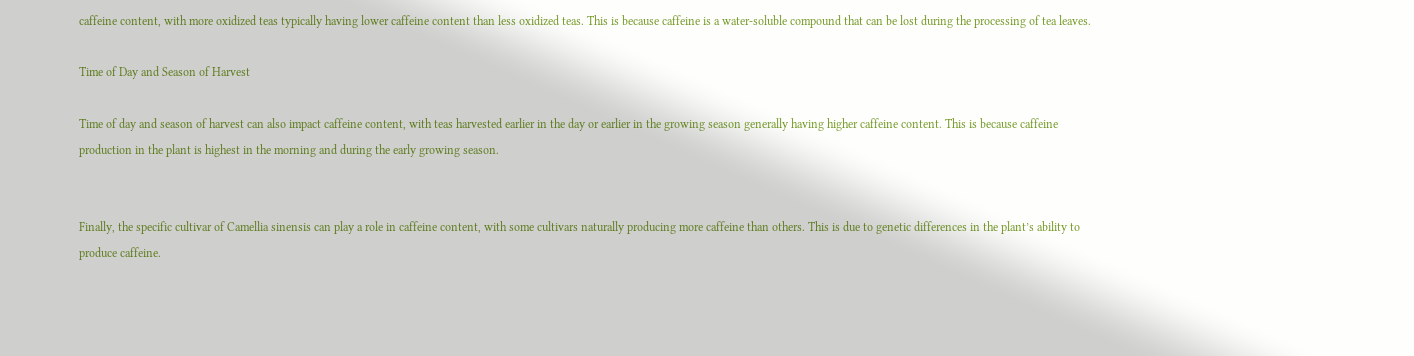caffeine content, with more oxidized teas typically having lower caffeine content than less oxidized teas. This is because caffeine is a water-soluble compound that can be lost during the processing of tea leaves.

Time of Day and Season of Harvest

Time of day and season of harvest can also impact caffeine content, with teas harvested earlier in the day or earlier in the growing season generally having higher caffeine content. This is because caffeine production in the plant is highest in the morning and during the early growing season.


Finally, the specific cultivar of Camellia sinensis can play a role in caffeine content, with some cultivars naturally producing more caffeine than others. This is due to genetic differences in the plant’s ability to produce caffeine.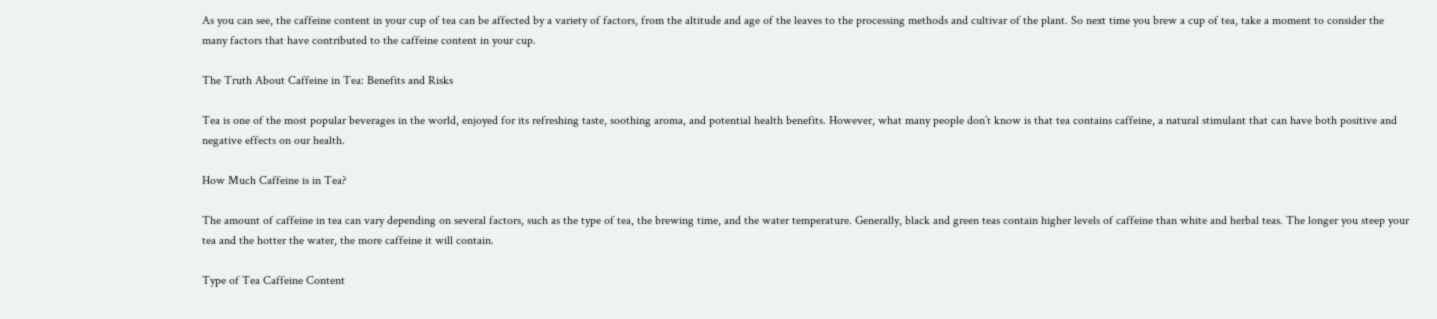As you can see, the caffeine content in your cup of tea can be affected by a variety of factors, from the altitude and age of the leaves to the processing methods and cultivar of the plant. So next time you brew a cup of tea, take a moment to consider the many factors that have contributed to the caffeine content in your cup.

The Truth About Caffeine in Tea: Benefits and Risks

Tea is one of the most popular beverages in the world, enjoyed for its refreshing taste, soothing aroma, and potential health benefits. However, what many people don’t know is that tea contains caffeine, a natural stimulant that can have both positive and negative effects on our health.

How Much Caffeine is in Tea?

The amount of caffeine in tea can vary depending on several factors, such as the type of tea, the brewing time, and the water temperature. Generally, black and green teas contain higher levels of caffeine than white and herbal teas. The longer you steep your tea and the hotter the water, the more caffeine it will contain.

Type of Tea Caffeine Content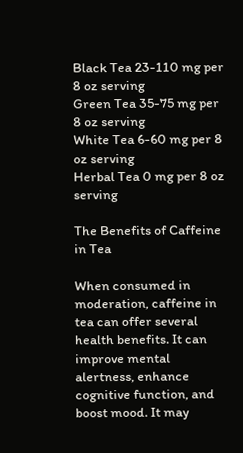Black Tea 23-110 mg per 8 oz serving
Green Tea 35-75 mg per 8 oz serving
White Tea 6-60 mg per 8 oz serving
Herbal Tea 0 mg per 8 oz serving

The Benefits of Caffeine in Tea

When consumed in moderation, caffeine in tea can offer several health benefits. It can improve mental alertness, enhance cognitive function, and boost mood. It may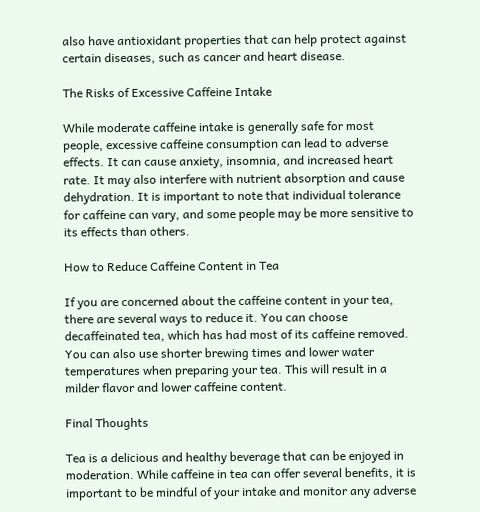also have antioxidant properties that can help protect against certain diseases, such as cancer and heart disease.

The Risks of Excessive Caffeine Intake

While moderate caffeine intake is generally safe for most people, excessive caffeine consumption can lead to adverse effects. It can cause anxiety, insomnia, and increased heart rate. It may also interfere with nutrient absorption and cause dehydration. It is important to note that individual tolerance for caffeine can vary, and some people may be more sensitive to its effects than others.

How to Reduce Caffeine Content in Tea

If you are concerned about the caffeine content in your tea, there are several ways to reduce it. You can choose decaffeinated tea, which has had most of its caffeine removed. You can also use shorter brewing times and lower water temperatures when preparing your tea. This will result in a milder flavor and lower caffeine content.

Final Thoughts

Tea is a delicious and healthy beverage that can be enjoyed in moderation. While caffeine in tea can offer several benefits, it is important to be mindful of your intake and monitor any adverse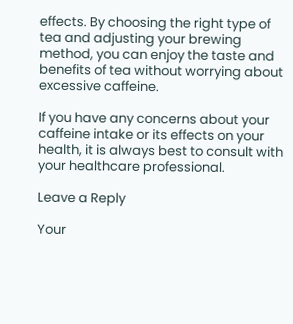effects. By choosing the right type of tea and adjusting your brewing method, you can enjoy the taste and benefits of tea without worrying about excessive caffeine.

If you have any concerns about your caffeine intake or its effects on your health, it is always best to consult with your healthcare professional.

Leave a Reply

Your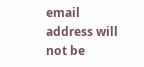email address will not be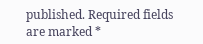published. Required fields are marked *